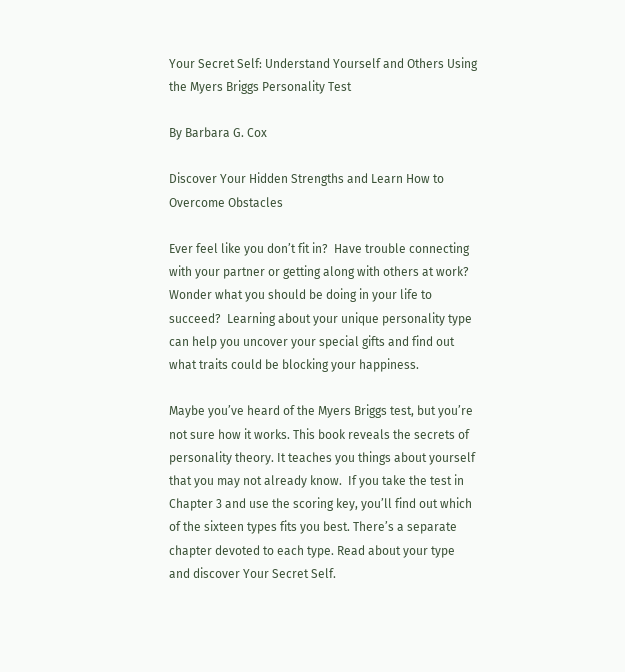Your Secret Self: Understand Yourself and Others Using the Myers Briggs Personality Test

By Barbara G. Cox

Discover Your Hidden Strengths and Learn How to Overcome Obstacles

Ever feel like you don’t fit in?  Have trouble connecting with your partner or getting along with others at work?  Wonder what you should be doing in your life to succeed?  Learning about your unique personality type can help you uncover your special gifts and find out what traits could be blocking your happiness.

Maybe you’ve heard of the Myers Briggs test, but you’re not sure how it works. This book reveals the secrets of personality theory. It teaches you things about yourself that you may not already know.  If you take the test in Chapter 3 and use the scoring key, you’ll find out which of the sixteen types fits you best. There’s a separate chapter devoted to each type. Read about your type and discover Your Secret Self.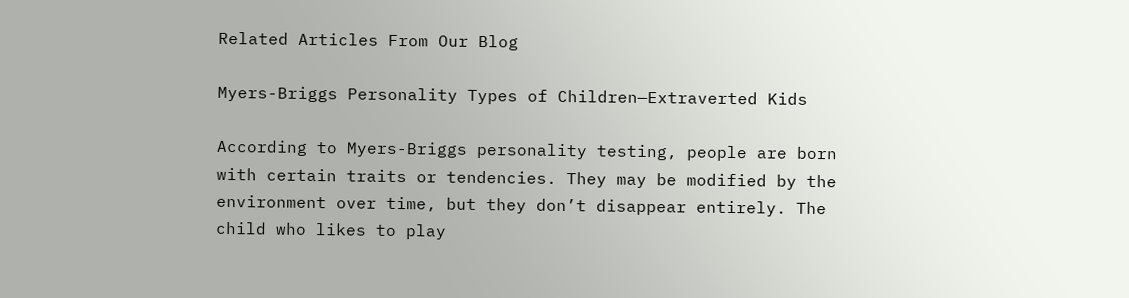Related Articles From Our Blog

Myers-Briggs Personality Types of Children—Extraverted Kids

According to Myers-Briggs personality testing, people are born with certain traits or tendencies. They may be modified by the environment over time, but they don’t disappear entirely. The child who likes to play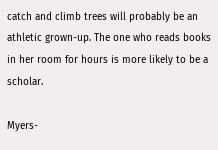catch and climb trees will probably be an athletic grown-up. The one who reads books in her room for hours is more likely to be a scholar.

Myers-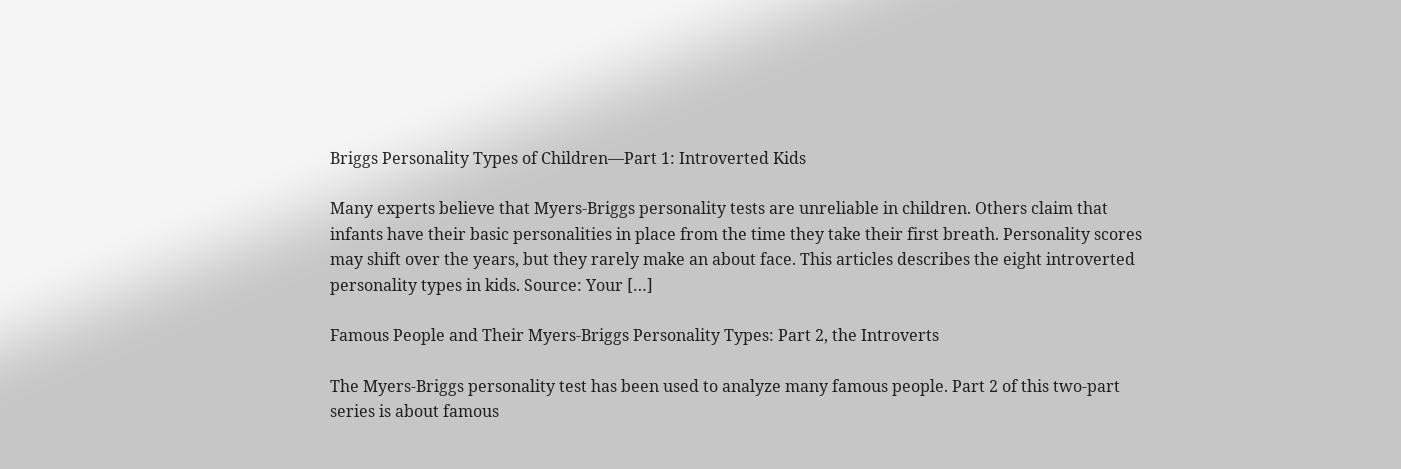Briggs Personality Types of Children—Part 1: Introverted Kids

Many experts believe that Myers-Briggs personality tests are unreliable in children. Others claim that infants have their basic personalities in place from the time they take their first breath. Personality scores may shift over the years, but they rarely make an about face. This articles describes the eight introverted personality types in kids. Source: Your […]

Famous People and Their Myers-Briggs Personality Types: Part 2, the Introverts

The Myers-Briggs personality test has been used to analyze many famous people. Part 2 of this two-part series is about famous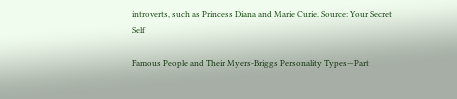introverts, such as Princess Diana and Marie Curie. Source: Your Secret Self

Famous People and Their Myers-Briggs Personality Types—Part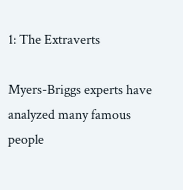1: The Extraverts

Myers-Briggs experts have analyzed many famous people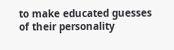to make educated guesses of their personality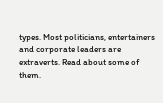types. Most politicians, entertainers and corporate leaders are extraverts. Read about some of them.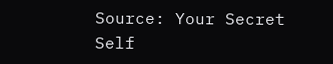Source: Your Secret Self